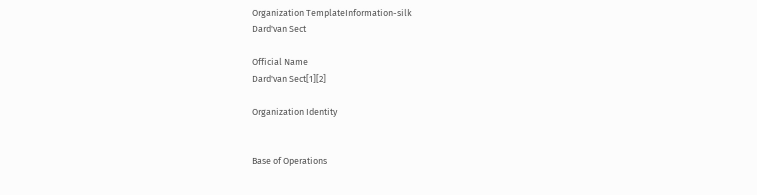Organization TemplateInformation-silk
Dard'van Sect

Official Name
Dard'van Sect[1][2]

Organization Identity


Base of Operations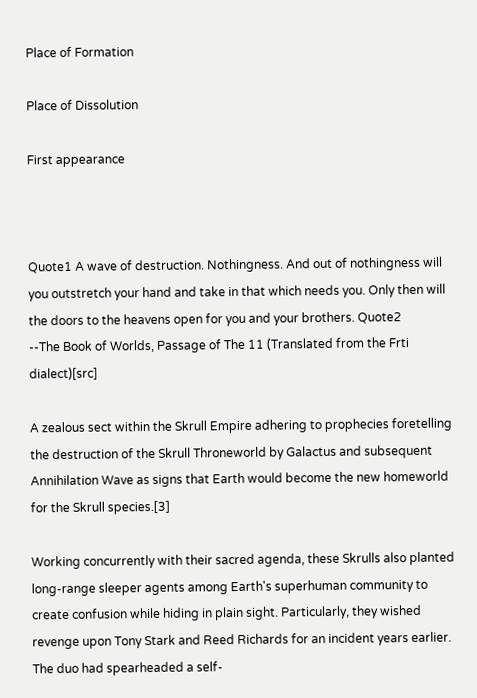Place of Formation

Place of Dissolution

First appearance



Quote1 A wave of destruction. Nothingness. And out of nothingness will you outstretch your hand and take in that which needs you. Only then will the doors to the heavens open for you and your brothers. Quote2
--The Book of Worlds, Passage of The 11 (Translated from the Frti dialect)[src]

A zealous sect within the Skrull Empire adhering to prophecies foretelling the destruction of the Skrull Throneworld by Galactus and subsequent Annihilation Wave as signs that Earth would become the new homeworld for the Skrull species.[3]

Working concurrently with their sacred agenda, these Skrulls also planted long-range sleeper agents among Earth's superhuman community to create confusion while hiding in plain sight. Particularly, they wished revenge upon Tony Stark and Reed Richards for an incident years earlier. The duo had spearheaded a self-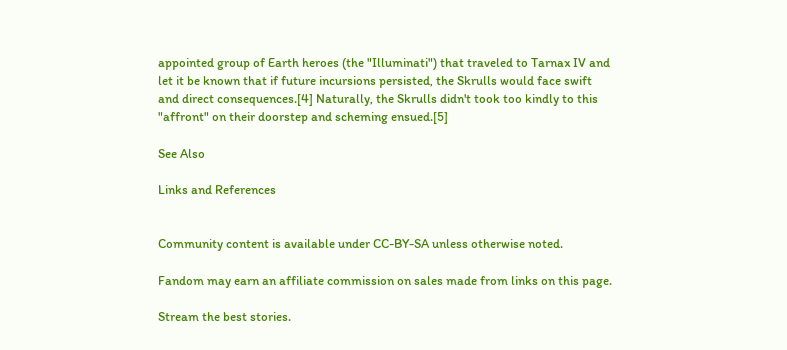appointed group of Earth heroes (the "Illuminati") that traveled to Tarnax IV and let it be known that if future incursions persisted, the Skrulls would face swift and direct consequences.[4] Naturally, the Skrulls didn't took too kindly to this "affront" on their doorstep and scheming ensued.[5]

See Also

Links and References


Community content is available under CC-BY-SA unless otherwise noted.

Fandom may earn an affiliate commission on sales made from links on this page.

Stream the best stories.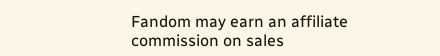Fandom may earn an affiliate commission on sales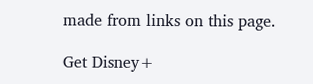made from links on this page.

Get Disney+